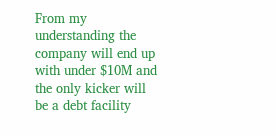From my understanding the company will end up with under $10M and the only kicker will be a debt facility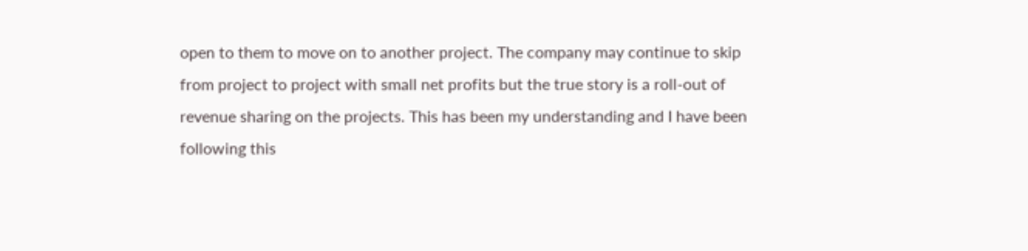open to them to move on to another project. The company may continue to skip from project to project with small net profits but the true story is a roll-out of revenue sharing on the projects. This has been my understanding and I have been following this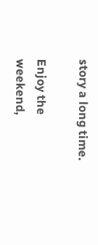story a long time.

Enjoy the weekend,